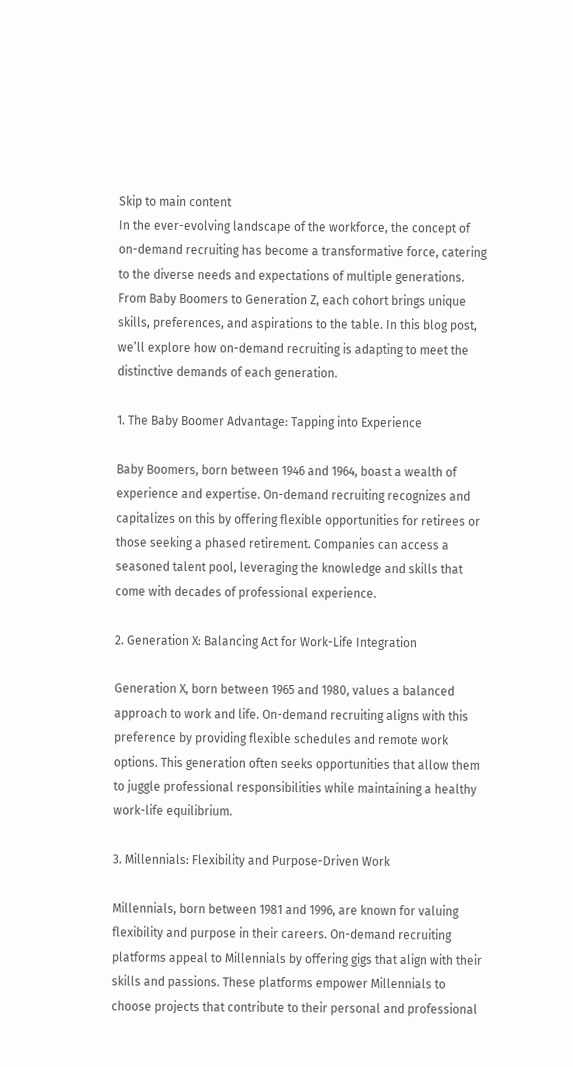Skip to main content
In the ever-evolving landscape of the workforce, the concept of on-demand recruiting has become a transformative force, catering to the diverse needs and expectations of multiple generations. From Baby Boomers to Generation Z, each cohort brings unique skills, preferences, and aspirations to the table. In this blog post, we’ll explore how on-demand recruiting is adapting to meet the distinctive demands of each generation.

1. The Baby Boomer Advantage: Tapping into Experience

Baby Boomers, born between 1946 and 1964, boast a wealth of experience and expertise. On-demand recruiting recognizes and capitalizes on this by offering flexible opportunities for retirees or those seeking a phased retirement. Companies can access a seasoned talent pool, leveraging the knowledge and skills that come with decades of professional experience.

2. Generation X: Balancing Act for Work-Life Integration

Generation X, born between 1965 and 1980, values a balanced approach to work and life. On-demand recruiting aligns with this preference by providing flexible schedules and remote work options. This generation often seeks opportunities that allow them to juggle professional responsibilities while maintaining a healthy work-life equilibrium.

3. Millennials: Flexibility and Purpose-Driven Work

Millennials, born between 1981 and 1996, are known for valuing flexibility and purpose in their careers. On-demand recruiting platforms appeal to Millennials by offering gigs that align with their skills and passions. These platforms empower Millennials to choose projects that contribute to their personal and professional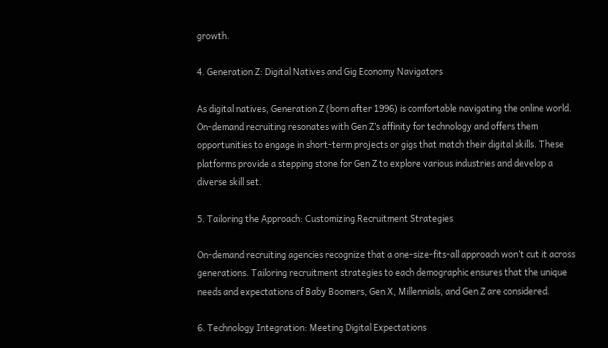growth.

4. Generation Z: Digital Natives and Gig Economy Navigators

As digital natives, Generation Z (born after 1996) is comfortable navigating the online world. On-demand recruiting resonates with Gen Z’s affinity for technology and offers them opportunities to engage in short-term projects or gigs that match their digital skills. These platforms provide a stepping stone for Gen Z to explore various industries and develop a diverse skill set.

5. Tailoring the Approach: Customizing Recruitment Strategies

On-demand recruiting agencies recognize that a one-size-fits-all approach won’t cut it across generations. Tailoring recruitment strategies to each demographic ensures that the unique needs and expectations of Baby Boomers, Gen X, Millennials, and Gen Z are considered.

6. Technology Integration: Meeting Digital Expectations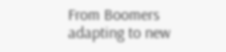From Boomers adapting to new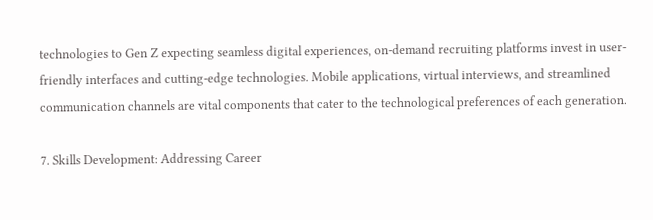technologies to Gen Z expecting seamless digital experiences, on-demand recruiting platforms invest in user-friendly interfaces and cutting-edge technologies. Mobile applications, virtual interviews, and streamlined communication channels are vital components that cater to the technological preferences of each generation.

7. Skills Development: Addressing Career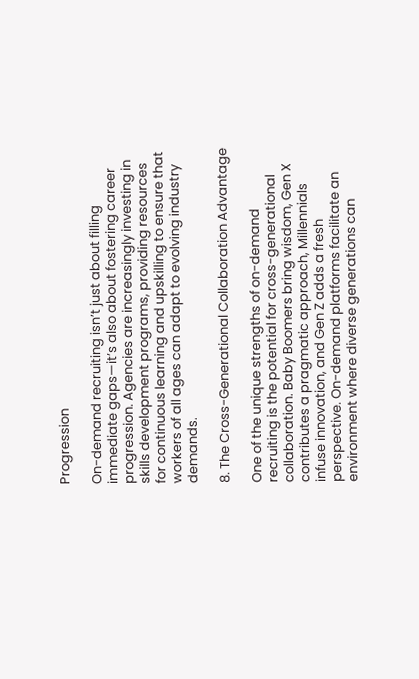Progression

On-demand recruiting isn’t just about filling immediate gaps—it’s also about fostering career progression. Agencies are increasingly investing in skills development programs, providing resources for continuous learning and upskilling to ensure that workers of all ages can adapt to evolving industry demands.

8. The Cross-Generational Collaboration Advantage

One of the unique strengths of on-demand recruiting is the potential for cross-generational collaboration. Baby Boomers bring wisdom, Gen X contributes a pragmatic approach, Millennials infuse innovation, and Gen Z adds a fresh perspective. On-demand platforms facilitate an environment where diverse generations can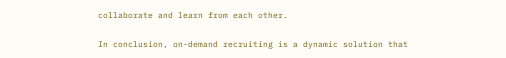collaborate and learn from each other.

In conclusion, on-demand recruiting is a dynamic solution that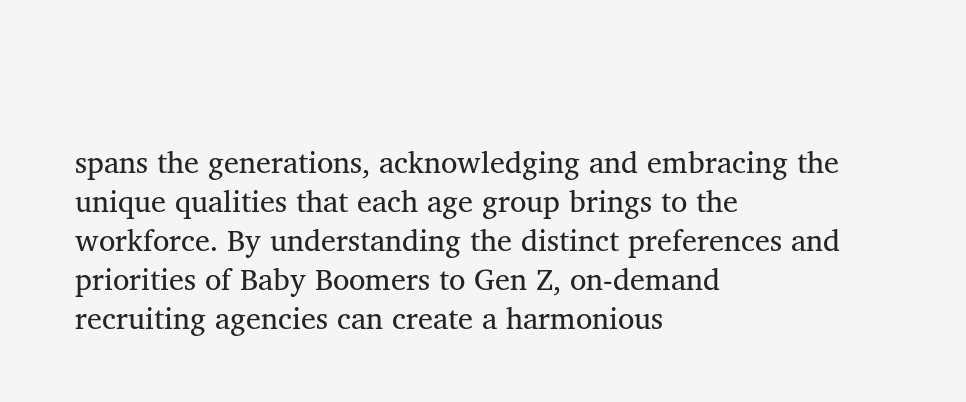spans the generations, acknowledging and embracing the unique qualities that each age group brings to the workforce. By understanding the distinct preferences and priorities of Baby Boomers to Gen Z, on-demand recruiting agencies can create a harmonious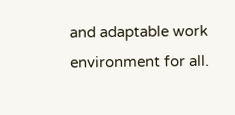and adaptable work environment for all.